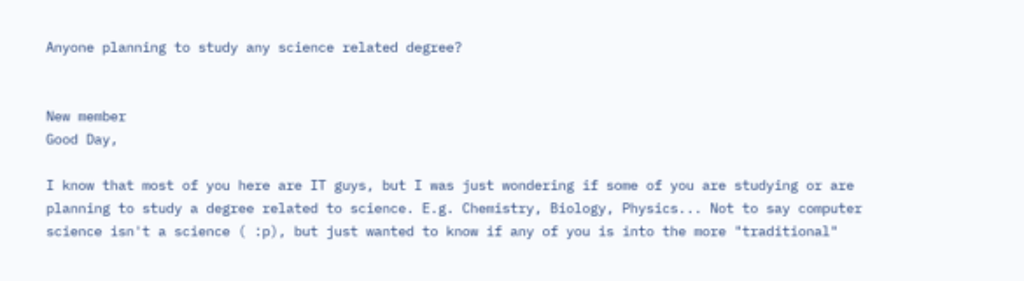Anyone planning to study any science related degree?


New member
Good Day,

I know that most of you here are IT guys, but I was just wondering if some of you are studying or are planning to study a degree related to science. E.g. Chemistry, Biology, Physics... Not to say computer science isn't a science ( :p), but just wanted to know if any of you is into the more "traditional"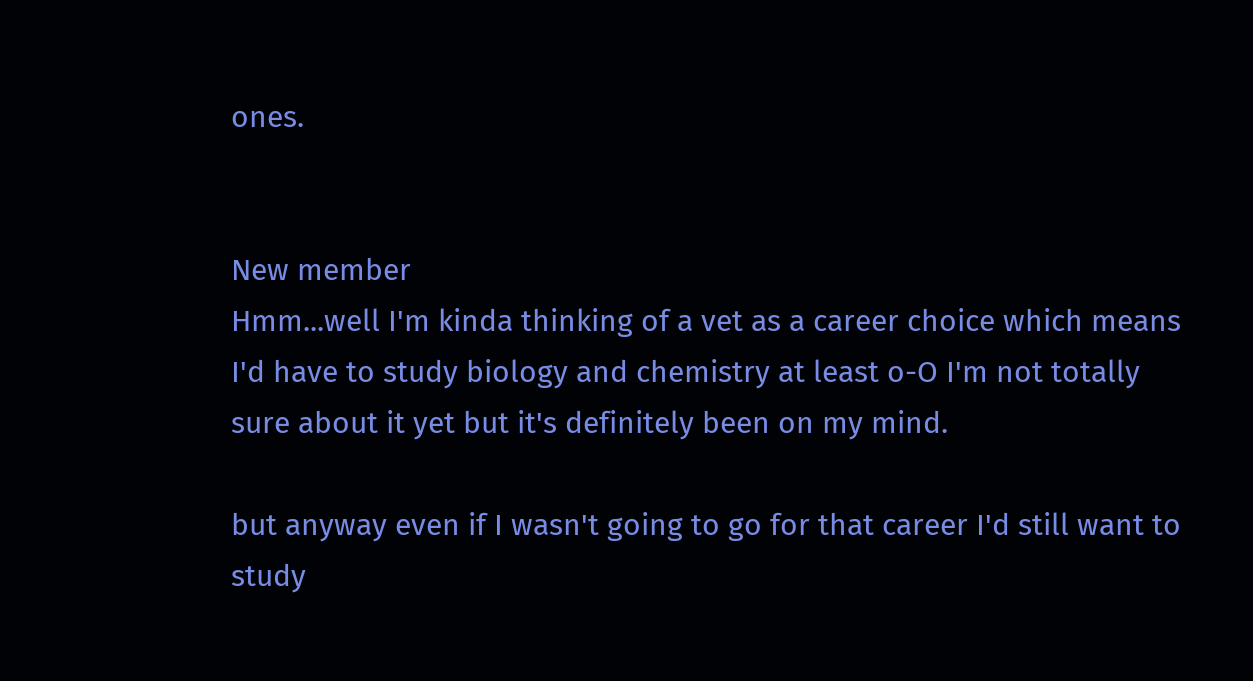ones.


New member
Hmm...well I'm kinda thinking of a vet as a career choice which means I'd have to study biology and chemistry at least o-O I'm not totally sure about it yet but it's definitely been on my mind.

but anyway even if I wasn't going to go for that career I'd still want to study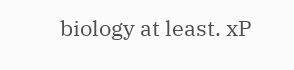biology at least. xP